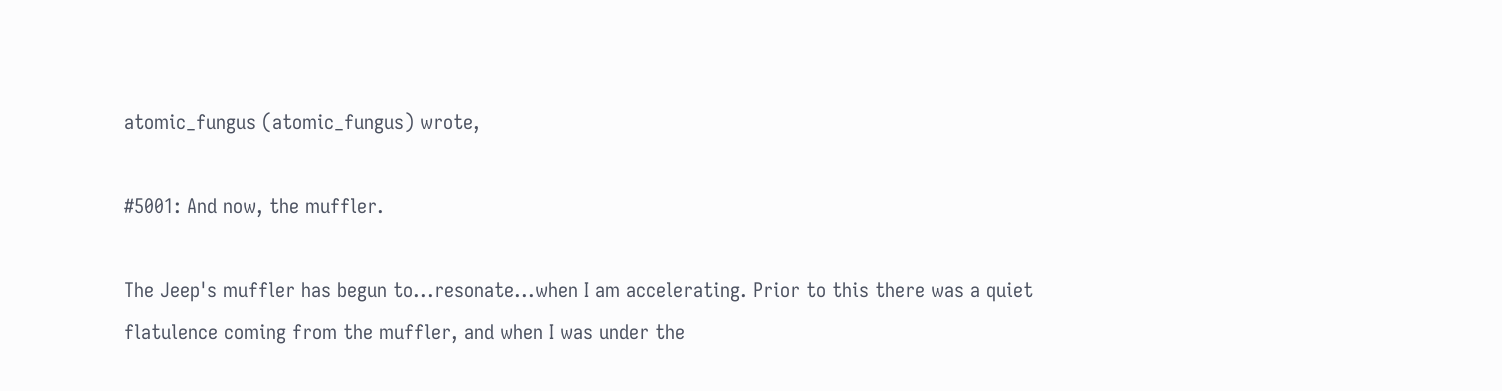atomic_fungus (atomic_fungus) wrote,

#5001: And now, the muffler.

The Jeep's muffler has begun to...resonate...when I am accelerating. Prior to this there was a quiet flatulence coming from the muffler, and when I was under the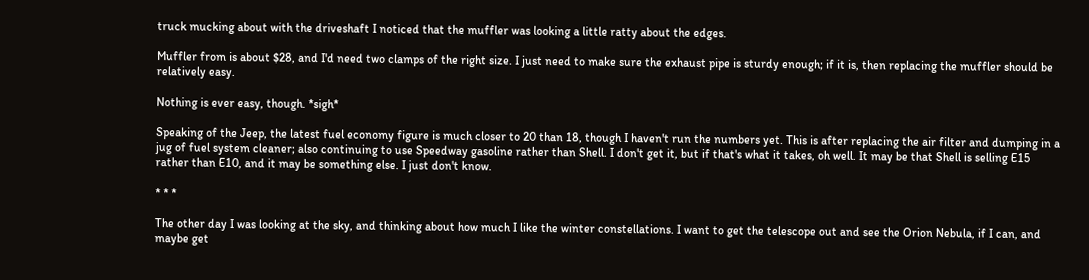truck mucking about with the driveshaft I noticed that the muffler was looking a little ratty about the edges.

Muffler from is about $28, and I'd need two clamps of the right size. I just need to make sure the exhaust pipe is sturdy enough; if it is, then replacing the muffler should be relatively easy.

Nothing is ever easy, though. *sigh*

Speaking of the Jeep, the latest fuel economy figure is much closer to 20 than 18, though I haven't run the numbers yet. This is after replacing the air filter and dumping in a jug of fuel system cleaner; also continuing to use Speedway gasoline rather than Shell. I don't get it, but if that's what it takes, oh well. It may be that Shell is selling E15 rather than E10, and it may be something else. I just don't know.

* * *

The other day I was looking at the sky, and thinking about how much I like the winter constellations. I want to get the telescope out and see the Orion Nebula, if I can, and maybe get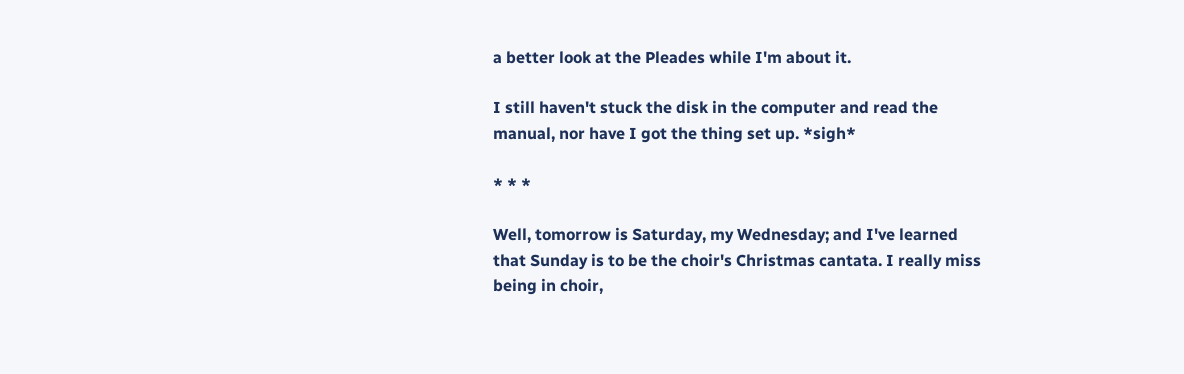a better look at the Pleades while I'm about it.

I still haven't stuck the disk in the computer and read the manual, nor have I got the thing set up. *sigh*

* * *

Well, tomorrow is Saturday, my Wednesday; and I've learned that Sunday is to be the choir's Christmas cantata. I really miss being in choir,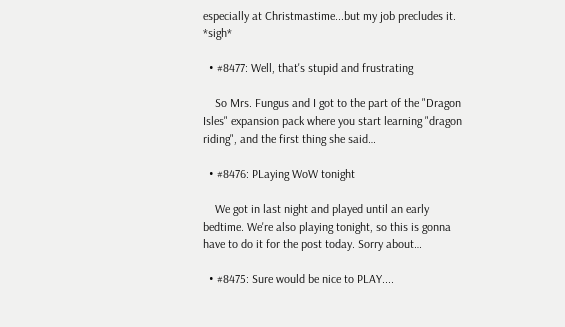especially at Christmastime...but my job precludes it. *sigh*

  • #8477: Well, that's stupid and frustrating

    So Mrs. Fungus and I got to the part of the "Dragon Isles" expansion pack where you start learning "dragon riding", and the first thing she said…

  • #8476: PLaying WoW tonight

    We got in last night and played until an early bedtime. We're also playing tonight, so this is gonna have to do it for the post today. Sorry about…

  • #8475: Sure would be nice to PLAY....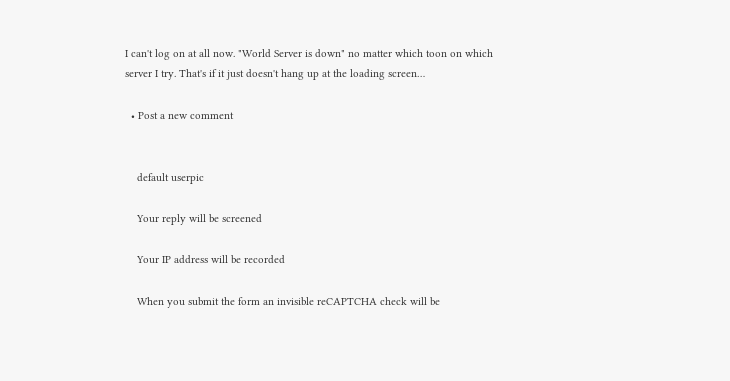I can't log on at all now. "World Server is down" no matter which toon on which server I try. That's if it just doesn't hang up at the loading screen…

  • Post a new comment


    default userpic

    Your reply will be screened

    Your IP address will be recorded

    When you submit the form an invisible reCAPTCHA check will be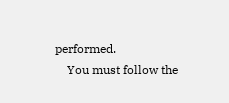performed.
    You must follow the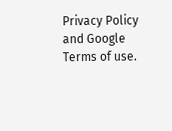Privacy Policy and Google Terms of use.